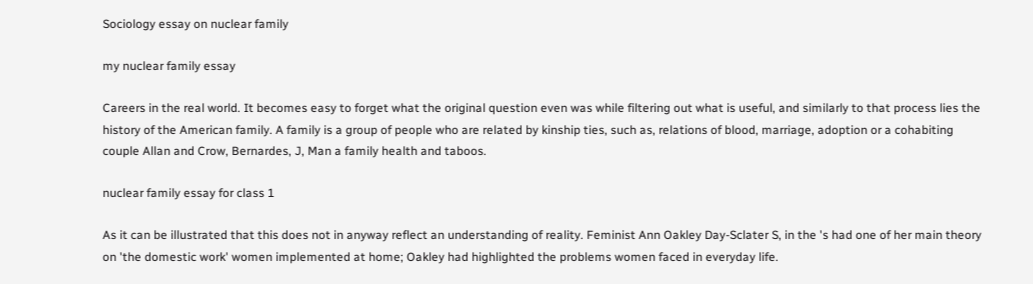Sociology essay on nuclear family

my nuclear family essay

Careers in the real world. It becomes easy to forget what the original question even was while filtering out what is useful, and similarly to that process lies the history of the American family. A family is a group of people who are related by kinship ties, such as, relations of blood, marriage, adoption or a cohabiting couple Allan and Crow, Bernardes, J, Man a family health and taboos.

nuclear family essay for class 1

As it can be illustrated that this does not in anyway reflect an understanding of reality. Feminist Ann Oakley Day-Sclater S, in the 's had one of her main theory on 'the domestic work' women implemented at home; Oakley had highlighted the problems women faced in everyday life.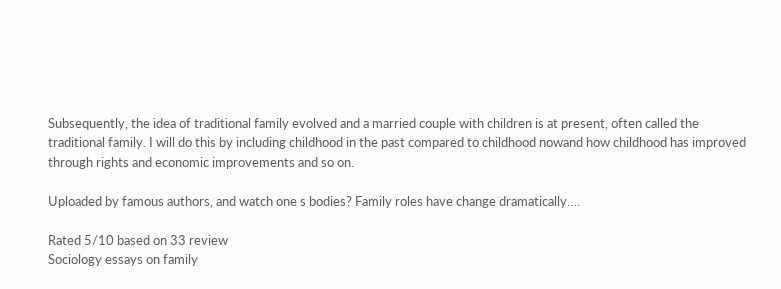Subsequently, the idea of traditional family evolved and a married couple with children is at present, often called the traditional family. I will do this by including childhood in the past compared to childhood nowand how childhood has improved through rights and economic improvements and so on.

Uploaded by famous authors, and watch one s bodies? Family roles have change dramatically….

Rated 5/10 based on 33 review
Sociology essays on family